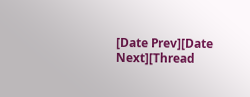[Date Prev][Date Next][Thread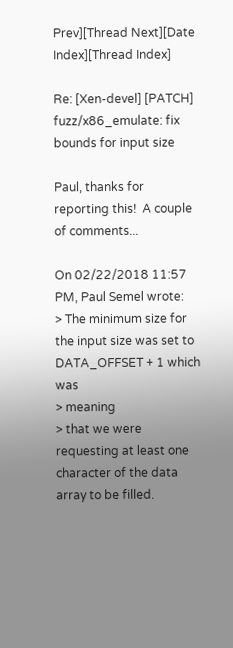Prev][Thread Next][Date Index][Thread Index]

Re: [Xen-devel] [PATCH] fuzz/x86_emulate: fix bounds for input size

Paul, thanks for reporting this!  A couple of comments...

On 02/22/2018 11:57 PM, Paul Semel wrote:
> The minimum size for the input size was set to DATA_OFFSET + 1 which was
> meaning
> that we were requesting at least one character of the data array to be filled.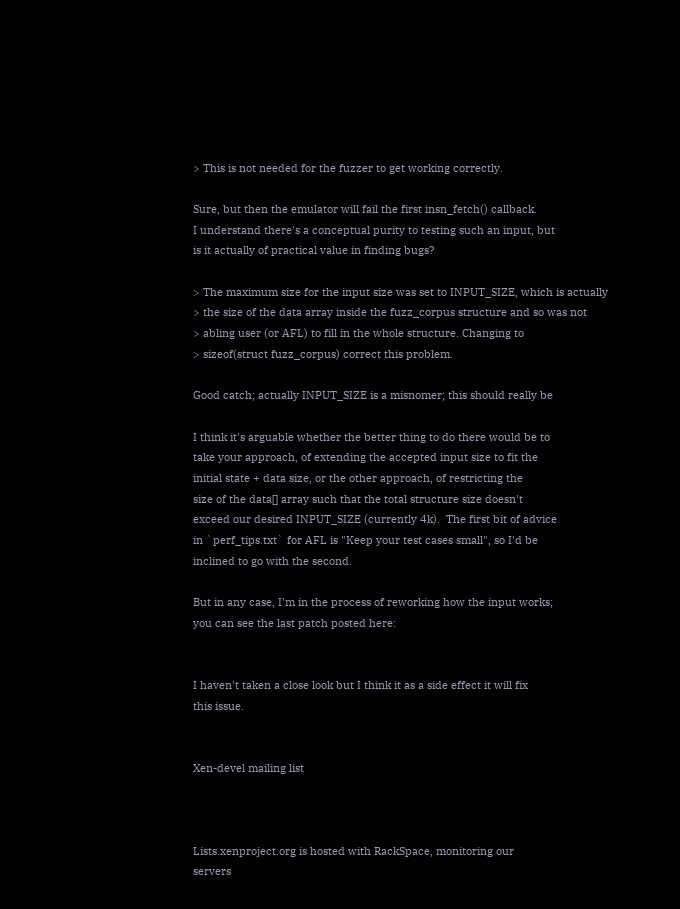> This is not needed for the fuzzer to get working correctly.

Sure, but then the emulator will fail the first insn_fetch() callback.
I understand there's a conceptual purity to testing such an input, but
is it actually of practical value in finding bugs?

> The maximum size for the input size was set to INPUT_SIZE, which is actually
> the size of the data array inside the fuzz_corpus structure and so was not
> abling user (or AFL) to fill in the whole structure. Changing to
> sizeof(struct fuzz_corpus) correct this problem.

Good catch; actually INPUT_SIZE is a misnomer; this should really be

I think it's arguable whether the better thing to do there would be to
take your approach, of extending the accepted input size to fit the
initial state + data size, or the other approach, of restricting the
size of the data[] array such that the total structure size doesn't
exceed our desired INPUT_SIZE (currently 4k).  The first bit of advice
in `perf_tips.txt` for AFL is "Keep your test cases small", so I'd be
inclined to go with the second.

But in any case, I'm in the process of reworking how the input works;
you can see the last patch posted here:


I haven't taken a close look but I think it as a side effect it will fix
this issue.


Xen-devel mailing list



Lists.xenproject.org is hosted with RackSpace, monitoring our
servers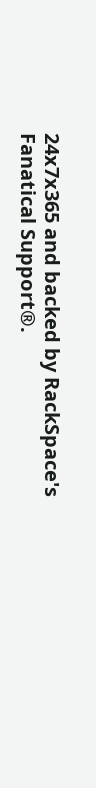24x7x365 and backed by RackSpace's Fanatical Support®.